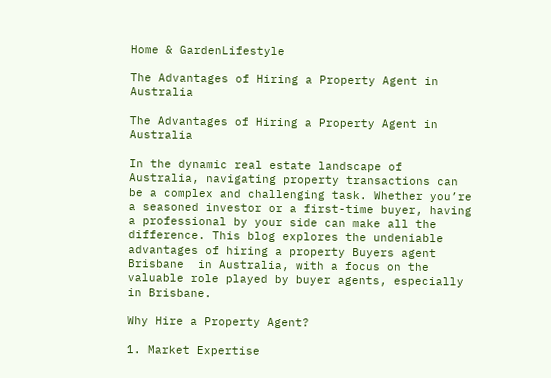Home & GardenLifestyle

The Advantages of Hiring a Property Agent in Australia

The Advantages of Hiring a Property Agent in Australia

In the dynamic real estate landscape of Australia, navigating property transactions can be a complex and challenging task. Whether you’re a seasoned investor or a first-time buyer, having a professional by your side can make all the difference. This blog explores the undeniable advantages of hiring a property Buyers agent Brisbane  in Australia, with a focus on the valuable role played by buyer agents, especially in Brisbane.

Why Hire a Property Agent?

1. Market Expertise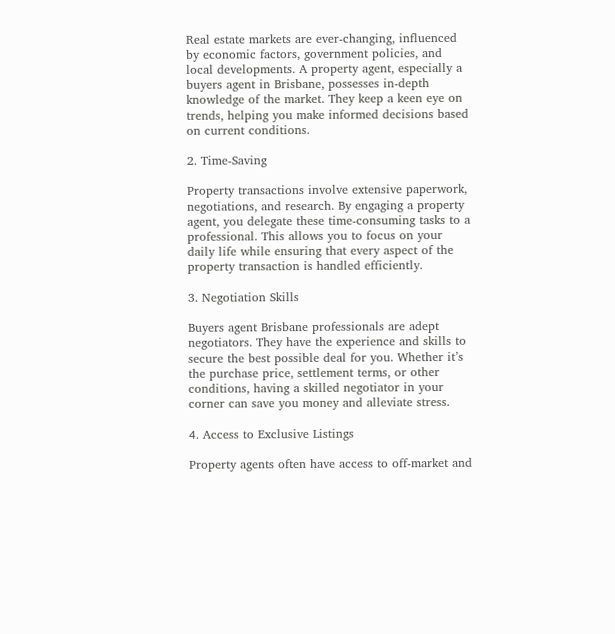Real estate markets are ever-changing, influenced by economic factors, government policies, and local developments. A property agent, especially a buyers agent in Brisbane, possesses in-depth knowledge of the market. They keep a keen eye on trends, helping you make informed decisions based on current conditions.

2. Time-Saving

Property transactions involve extensive paperwork, negotiations, and research. By engaging a property agent, you delegate these time-consuming tasks to a professional. This allows you to focus on your daily life while ensuring that every aspect of the property transaction is handled efficiently.

3. Negotiation Skills

Buyers agent Brisbane professionals are adept negotiators. They have the experience and skills to secure the best possible deal for you. Whether it’s the purchase price, settlement terms, or other conditions, having a skilled negotiator in your corner can save you money and alleviate stress.

4. Access to Exclusive Listings

Property agents often have access to off-market and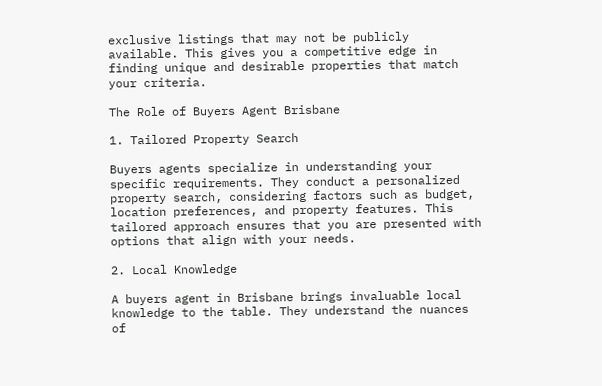exclusive listings that may not be publicly available. This gives you a competitive edge in finding unique and desirable properties that match your criteria.

The Role of Buyers Agent Brisbane

1. Tailored Property Search

Buyers agents specialize in understanding your specific requirements. They conduct a personalized property search, considering factors such as budget, location preferences, and property features. This tailored approach ensures that you are presented with options that align with your needs.

2. Local Knowledge

A buyers agent in Brisbane brings invaluable local knowledge to the table. They understand the nuances of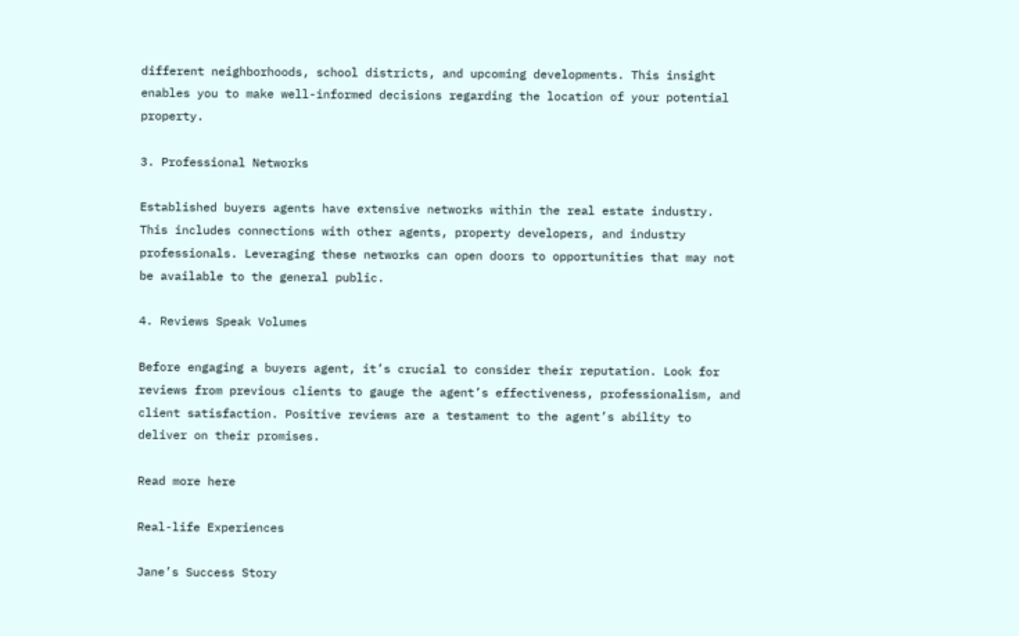different neighborhoods, school districts, and upcoming developments. This insight enables you to make well-informed decisions regarding the location of your potential property.

3. Professional Networks

Established buyers agents have extensive networks within the real estate industry. This includes connections with other agents, property developers, and industry professionals. Leveraging these networks can open doors to opportunities that may not be available to the general public.

4. Reviews Speak Volumes

Before engaging a buyers agent, it’s crucial to consider their reputation. Look for reviews from previous clients to gauge the agent’s effectiveness, professionalism, and client satisfaction. Positive reviews are a testament to the agent’s ability to deliver on their promises.

Read more here

Real-life Experiences

Jane’s Success Story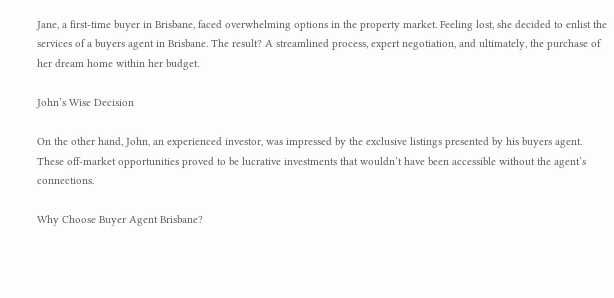Jane, a first-time buyer in Brisbane, faced overwhelming options in the property market. Feeling lost, she decided to enlist the services of a buyers agent in Brisbane. The result? A streamlined process, expert negotiation, and ultimately, the purchase of her dream home within her budget.

John’s Wise Decision

On the other hand, John, an experienced investor, was impressed by the exclusive listings presented by his buyers agent. These off-market opportunities proved to be lucrative investments that wouldn’t have been accessible without the agent’s connections.

Why Choose Buyer Agent Brisbane?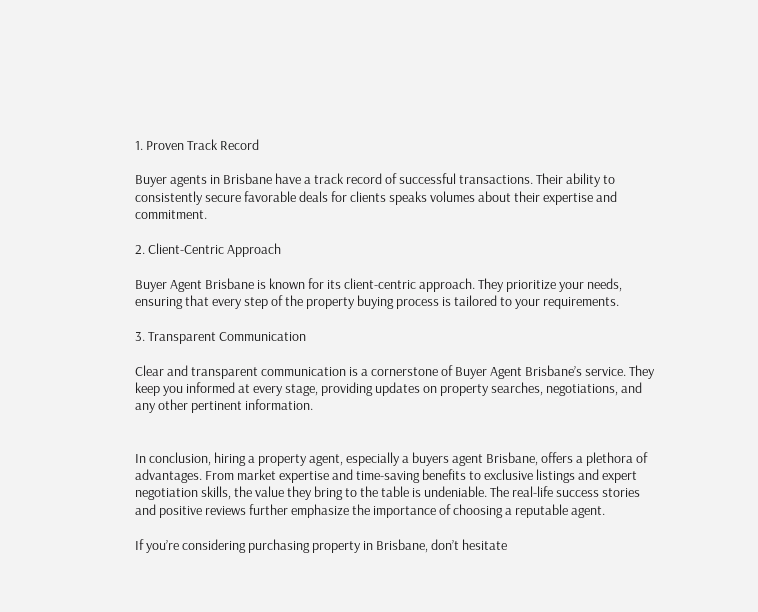1. Proven Track Record

Buyer agents in Brisbane have a track record of successful transactions. Their ability to consistently secure favorable deals for clients speaks volumes about their expertise and commitment.

2. Client-Centric Approach

Buyer Agent Brisbane is known for its client-centric approach. They prioritize your needs, ensuring that every step of the property buying process is tailored to your requirements.

3. Transparent Communication

Clear and transparent communication is a cornerstone of Buyer Agent Brisbane’s service. They keep you informed at every stage, providing updates on property searches, negotiations, and any other pertinent information.


In conclusion, hiring a property agent, especially a buyers agent Brisbane, offers a plethora of advantages. From market expertise and time-saving benefits to exclusive listings and expert negotiation skills, the value they bring to the table is undeniable. The real-life success stories and positive reviews further emphasize the importance of choosing a reputable agent.

If you’re considering purchasing property in Brisbane, don’t hesitate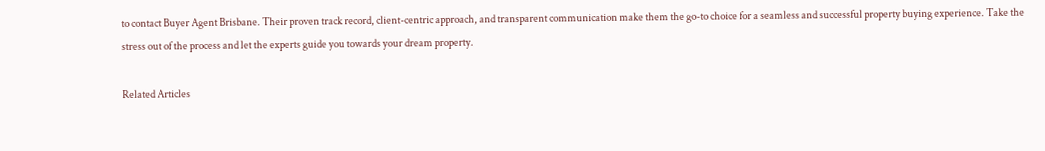to contact Buyer Agent Brisbane. Their proven track record, client-centric approach, and transparent communication make them the go-to choice for a seamless and successful property buying experience. Take the stress out of the process and let the experts guide you towards your dream property.

Related Articles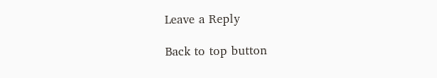Leave a Reply

Back to top button